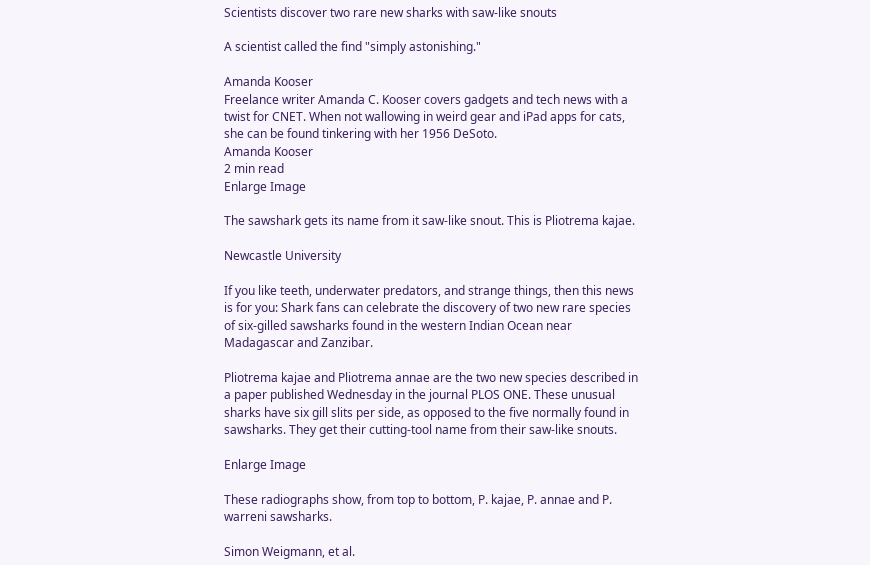Scientists discover two rare new sharks with saw-like snouts

A scientist called the find "simply astonishing."

Amanda Kooser
Freelance writer Amanda C. Kooser covers gadgets and tech news with a twist for CNET. When not wallowing in weird gear and iPad apps for cats, she can be found tinkering with her 1956 DeSoto.
Amanda Kooser
2 min read
Enlarge Image

The sawshark gets its name from it saw-like snout. This is Pliotrema kajae.

Newcastle University

If you like teeth, underwater predators, and strange things, then this news is for you: Shark fans can celebrate the discovery of two new rare species of six-gilled sawsharks found in the western Indian Ocean near Madagascar and Zanzibar.

Pliotrema kajae and Pliotrema annae are the two new species described in a paper published Wednesday in the journal PLOS ONE. These unusual sharks have six gill slits per side, as opposed to the five normally found in sawsharks. They get their cutting-tool name from their saw-like snouts.

Enlarge Image

These radiographs show, from top to bottom, P. kajae, P. annae and P. warreni sawsharks.

Simon Weigmann, et al.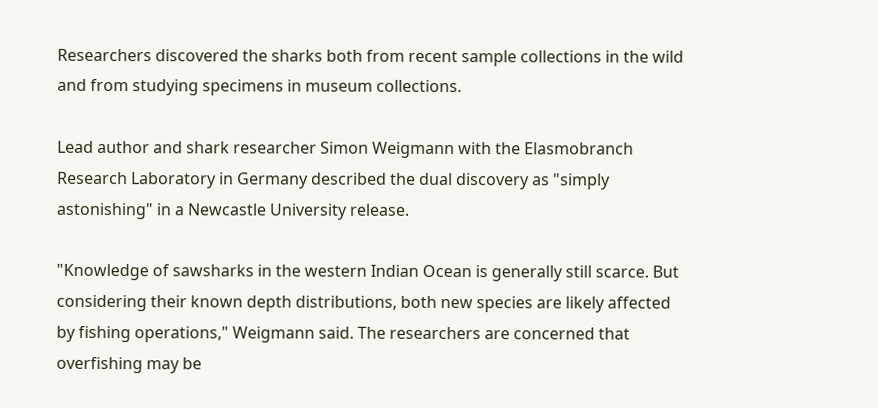Researchers discovered the sharks both from recent sample collections in the wild and from studying specimens in museum collections.

Lead author and shark researcher Simon Weigmann with the Elasmobranch Research Laboratory in Germany described the dual discovery as "simply astonishing" in a Newcastle University release.

"Knowledge of sawsharks in the western Indian Ocean is generally still scarce. But considering their known depth distributions, both new species are likely affected by fishing operations," Weigmann said. The researchers are concerned that overfishing may be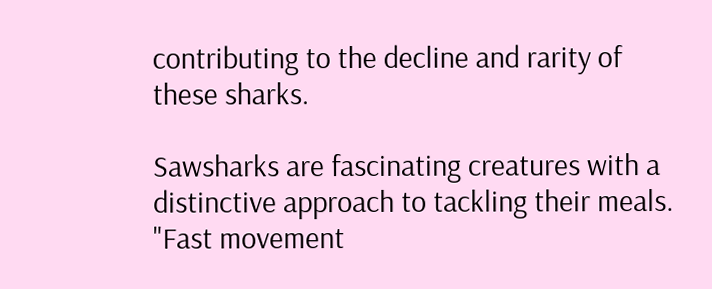contributing to the decline and rarity of these sharks.

Sawsharks are fascinating creatures with a distinctive approach to tackling their meals. "Fast movement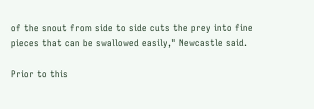of the snout from side to side cuts the prey into fine pieces that can be swallowed easily," Newcastle said.

Prior to this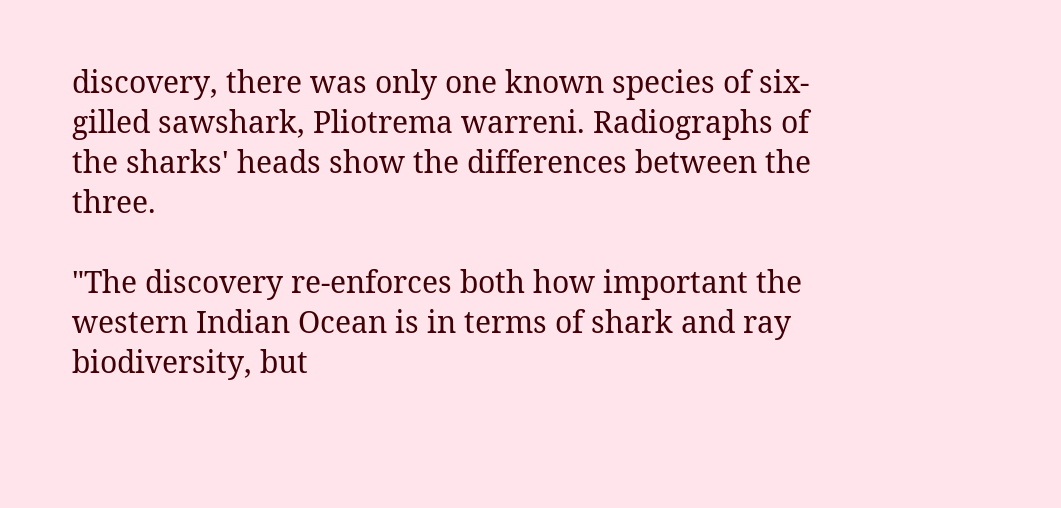discovery, there was only one known species of six-gilled sawshark, Pliotrema warreni. Radiographs of the sharks' heads show the differences between the three.

"The discovery re-enforces both how important the western Indian Ocean is in terms of shark and ray biodiversity, but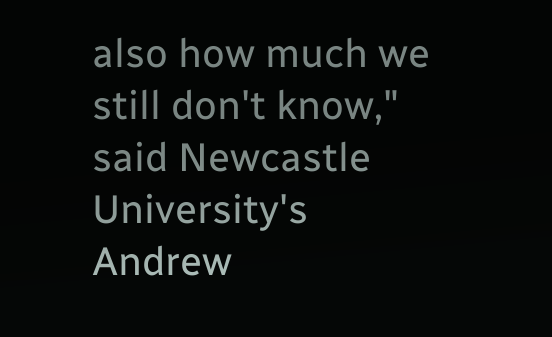also how much we still don't know," said Newcastle University's Andrew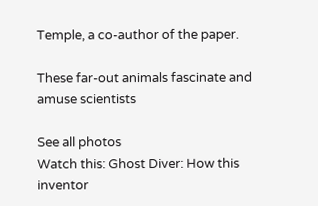Temple, a co-author of the paper.

These far-out animals fascinate and amuse scientists

See all photos
Watch this: Ghost Diver: How this inventor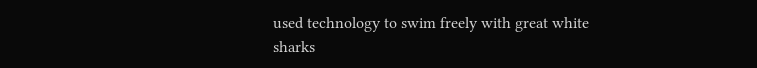used technology to swim freely with great white sharks